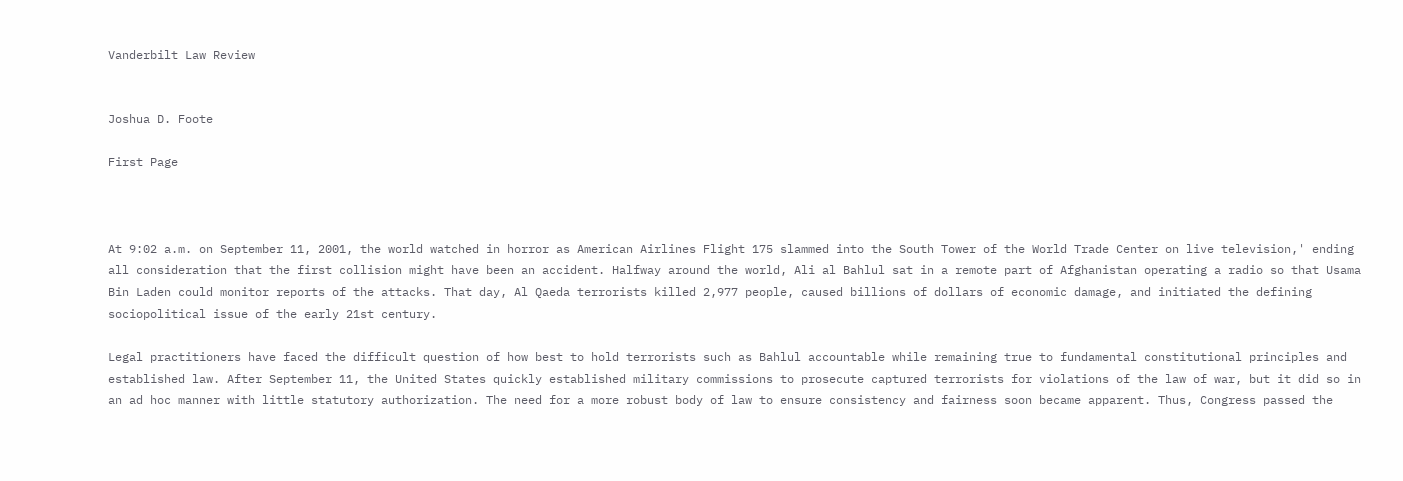Vanderbilt Law Review


Joshua D. Foote

First Page



At 9:02 a.m. on September 11, 2001, the world watched in horror as American Airlines Flight 175 slammed into the South Tower of the World Trade Center on live television,' ending all consideration that the first collision might have been an accident. Halfway around the world, Ali al Bahlul sat in a remote part of Afghanistan operating a radio so that Usama Bin Laden could monitor reports of the attacks. That day, Al Qaeda terrorists killed 2,977 people, caused billions of dollars of economic damage, and initiated the defining sociopolitical issue of the early 21st century.

Legal practitioners have faced the difficult question of how best to hold terrorists such as Bahlul accountable while remaining true to fundamental constitutional principles and established law. After September 11, the United States quickly established military commissions to prosecute captured terrorists for violations of the law of war, but it did so in an ad hoc manner with little statutory authorization. The need for a more robust body of law to ensure consistency and fairness soon became apparent. Thus, Congress passed the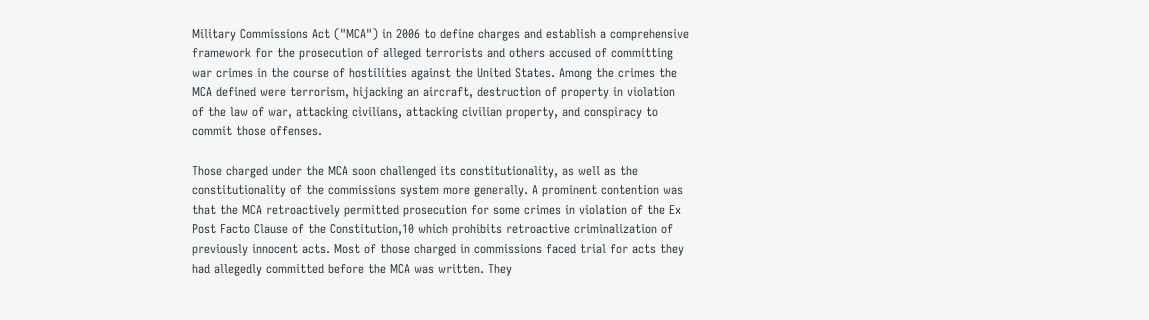Military Commissions Act ("MCA") in 2006 to define charges and establish a comprehensive framework for the prosecution of alleged terrorists and others accused of committing war crimes in the course of hostilities against the United States. Among the crimes the MCA defined were terrorism, hijacking an aircraft, destruction of property in violation of the law of war, attacking civilians, attacking civilian property, and conspiracy to commit those offenses.

Those charged under the MCA soon challenged its constitutionality, as well as the constitutionality of the commissions system more generally. A prominent contention was that the MCA retroactively permitted prosecution for some crimes in violation of the Ex Post Facto Clause of the Constitution,10 which prohibits retroactive criminalization of previously innocent acts. Most of those charged in commissions faced trial for acts they had allegedly committed before the MCA was written. They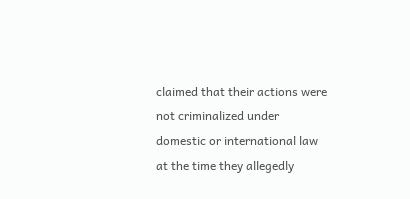claimed that their actions were not criminalized under domestic or international law at the time they allegedly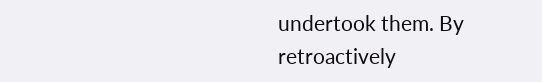undertook them. By retroactively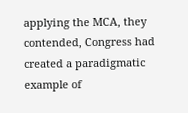applying the MCA, they contended, Congress had created a paradigmatic example of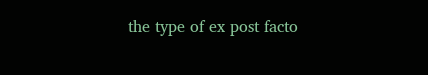the type of ex post facto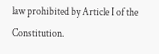law prohibited by Article I of the Constitution.